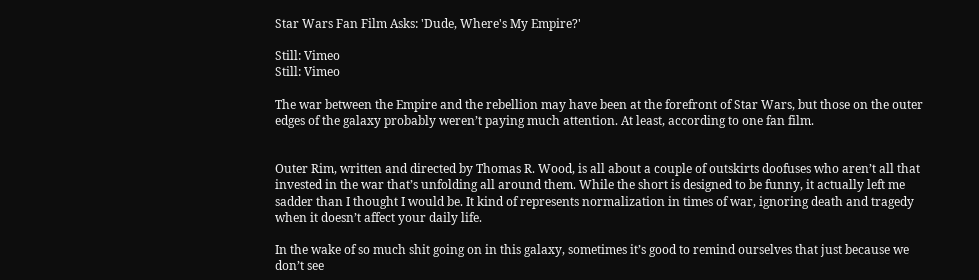Star Wars Fan Film Asks: 'Dude, Where's My Empire?'

Still: Vimeo
Still: Vimeo

The war between the Empire and the rebellion may have been at the forefront of Star Wars, but those on the outer edges of the galaxy probably weren’t paying much attention. At least, according to one fan film.


Outer Rim, written and directed by Thomas R. Wood, is all about a couple of outskirts doofuses who aren’t all that invested in the war that’s unfolding all around them. While the short is designed to be funny, it actually left me sadder than I thought I would be. It kind of represents normalization in times of war, ignoring death and tragedy when it doesn’t affect your daily life.

In the wake of so much shit going on in this galaxy, sometimes it’s good to remind ourselves that just because we don’t see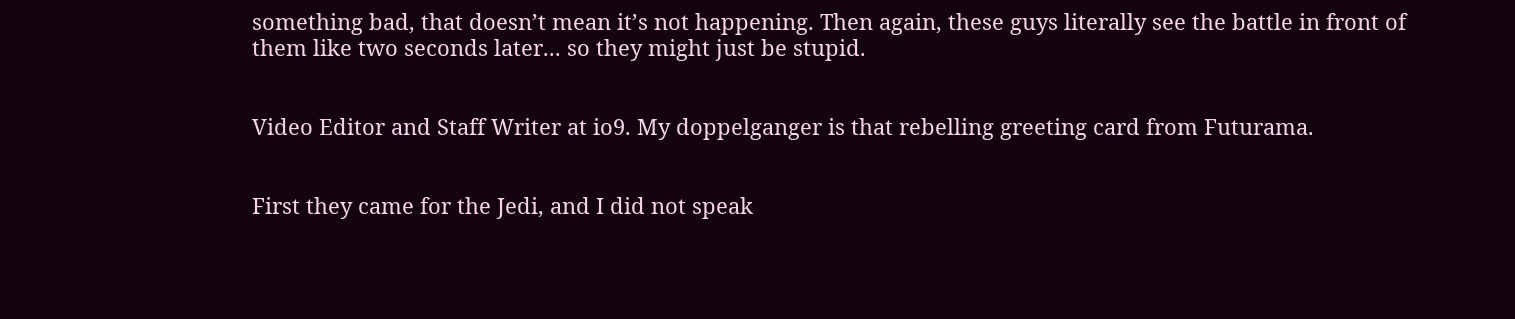something bad, that doesn’t mean it’s not happening. Then again, these guys literally see the battle in front of them like two seconds later... so they might just be stupid.


Video Editor and Staff Writer at io9. My doppelganger is that rebelling greeting card from Futurama.


First they came for the Jedi, and I did not speak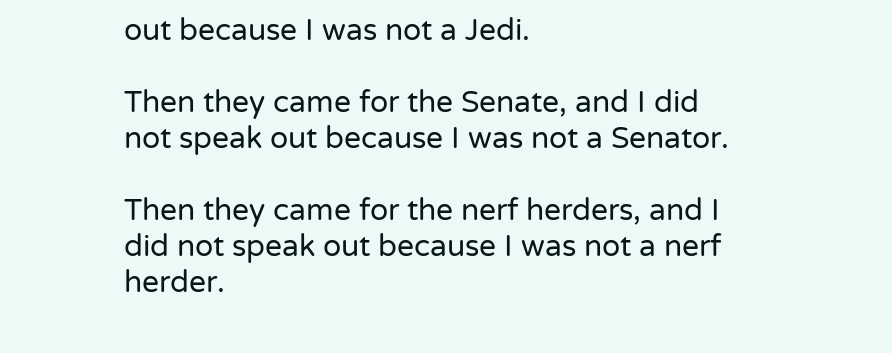out because I was not a Jedi.

Then they came for the Senate, and I did not speak out because I was not a Senator.

Then they came for the nerf herders, and I did not speak out because I was not a nerf herder.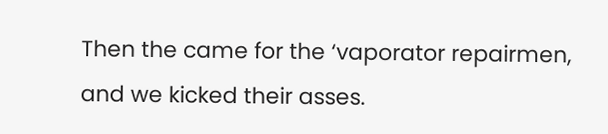Then the came for the ‘vaporator repairmen, and we kicked their asses.